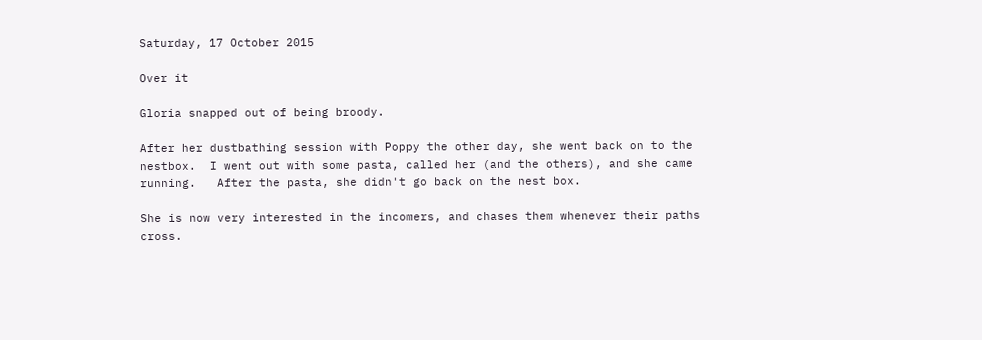Saturday, 17 October 2015

Over it

Gloria snapped out of being broody.

After her dustbathing session with Poppy the other day, she went back on to the nestbox.  I went out with some pasta, called her (and the others), and she came running.   After the pasta, she didn't go back on the nest box.

She is now very interested in the incomers, and chases them whenever their paths cross.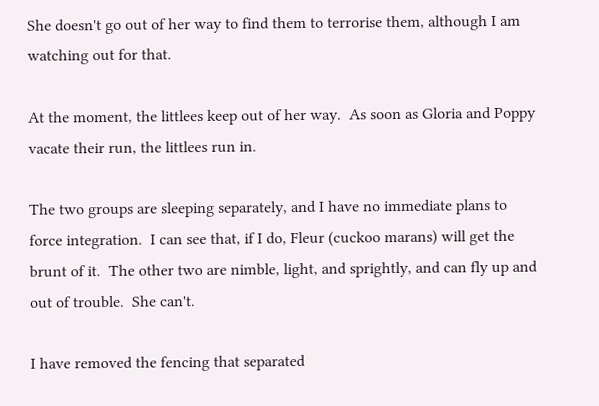She doesn't go out of her way to find them to terrorise them, although I am watching out for that.

At the moment, the littlees keep out of her way.  As soon as Gloria and Poppy vacate their run, the littlees run in.

The two groups are sleeping separately, and I have no immediate plans to force integration.  I can see that, if I do, Fleur (cuckoo marans) will get the brunt of it.  The other two are nimble, light, and sprightly, and can fly up and out of trouble.  She can't.

I have removed the fencing that separated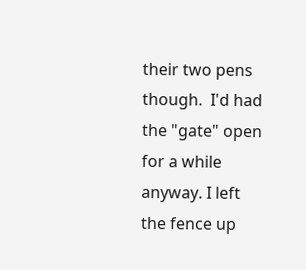their two pens though.  I'd had the "gate" open for a while anyway. I left the fence up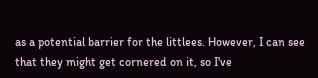as a potential barrier for the littlees. However, I can see that they might get cornered on it, so I've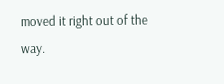moved it right out of the way.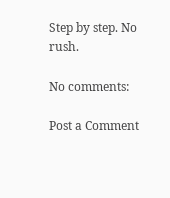Step by step. No rush.

No comments:

Post a Comment